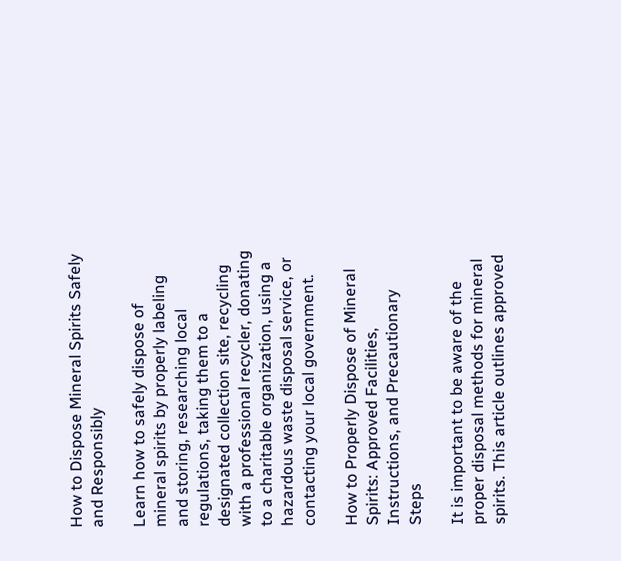How to Dispose Mineral Spirits Safely and Responsibly

Learn how to safely dispose of mineral spirits by properly labeling and storing, researching local regulations, taking them to a designated collection site, recycling with a professional recycler, donating to a charitable organization, using a hazardous waste disposal service, or contacting your local government.

How to Properly Dispose of Mineral Spirits: Approved Facilities, Instructions, and Precautionary Steps

It is important to be aware of the proper disposal methods for mineral spirits. This article outlines approved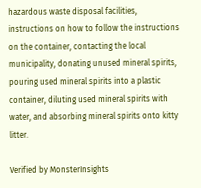hazardous waste disposal facilities, instructions on how to follow the instructions on the container, contacting the local municipality, donating unused mineral spirits, pouring used mineral spirits into a plastic container, diluting used mineral spirits with water, and absorbing mineral spirits onto kitty litter.

Verified by MonsterInsights